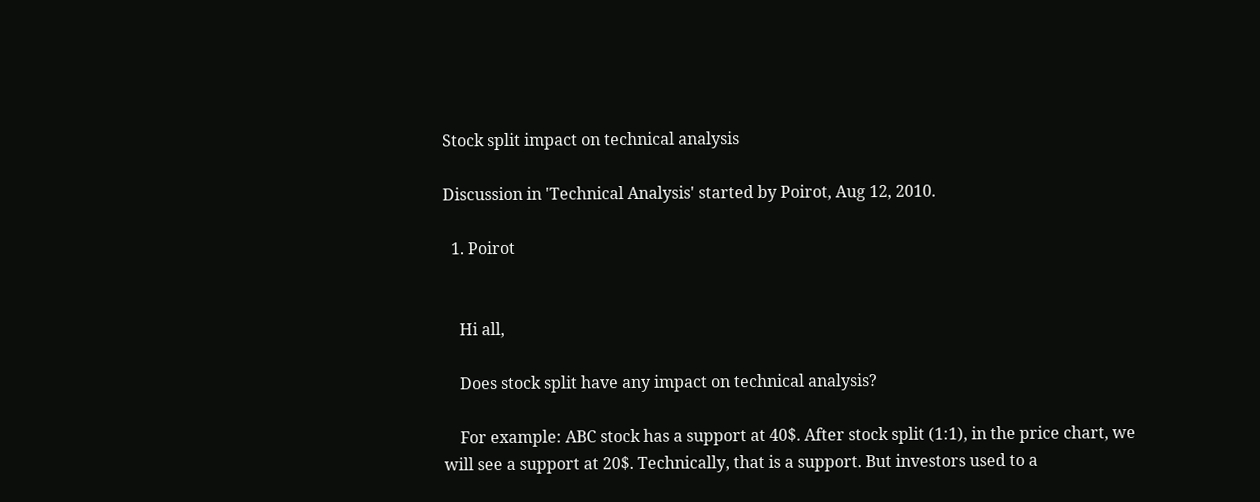Stock split impact on technical analysis

Discussion in 'Technical Analysis' started by Poirot, Aug 12, 2010.

  1. Poirot


    Hi all,

    Does stock split have any impact on technical analysis?

    For example: ABC stock has a support at 40$. After stock split (1:1), in the price chart, we will see a support at 20$. Technically, that is a support. But investors used to a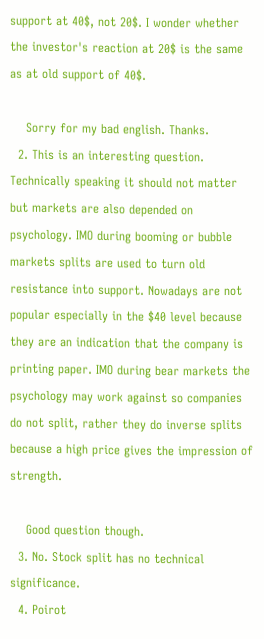support at 40$, not 20$. I wonder whether the investor's reaction at 20$ is the same as at old support of 40$.

    Sorry for my bad english. Thanks.
  2. This is an interesting question. Technically speaking it should not matter but markets are also depended on psychology. IMO during booming or bubble markets splits are used to turn old resistance into support. Nowadays are not popular especially in the $40 level because they are an indication that the company is printing paper. IMO during bear markets the psychology may work against so companies do not split, rather they do inverse splits because a high price gives the impression of strength.

    Good question though.
  3. No. Stock split has no technical significance.
  4. Poirot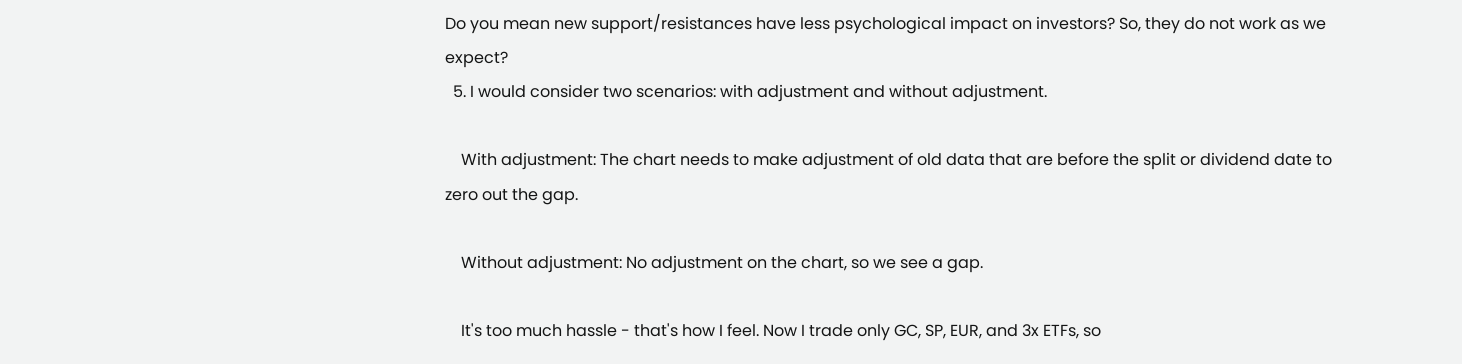Do you mean new support/resistances have less psychological impact on investors? So, they do not work as we expect?
  5. I would consider two scenarios: with adjustment and without adjustment.

    With adjustment: The chart needs to make adjustment of old data that are before the split or dividend date to zero out the gap.

    Without adjustment: No adjustment on the chart, so we see a gap.

    It's too much hassle - that's how I feel. Now I trade only GC, SP, EUR, and 3x ETFs, so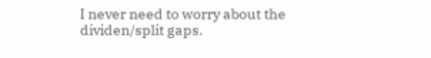I never need to worry about the dividen/split gaps.